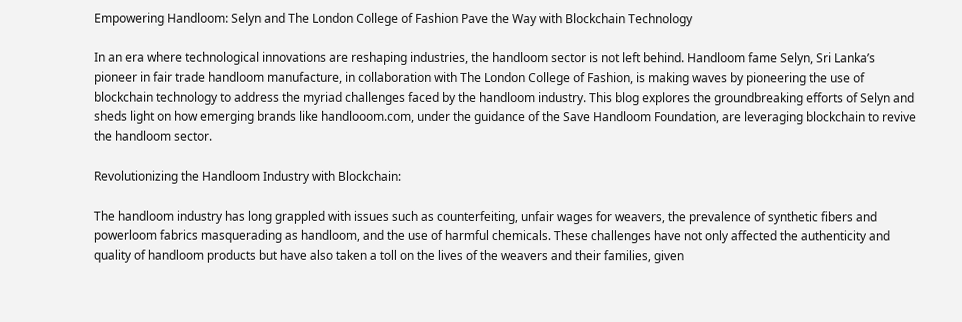Empowering Handloom: Selyn and The London College of Fashion Pave the Way with Blockchain Technology

In an era where technological innovations are reshaping industries, the handloom sector is not left behind. Handloom fame Selyn, Sri Lanka’s pioneer in fair trade handloom manufacture, in collaboration with The London College of Fashion, is making waves by pioneering the use of blockchain technology to address the myriad challenges faced by the handloom industry. This blog explores the groundbreaking efforts of Selyn and sheds light on how emerging brands like handlooom.com, under the guidance of the Save Handloom Foundation, are leveraging blockchain to revive the handloom sector.

Revolutionizing the Handloom Industry with Blockchain:

The handloom industry has long grappled with issues such as counterfeiting, unfair wages for weavers, the prevalence of synthetic fibers and powerloom fabrics masquerading as handloom, and the use of harmful chemicals. These challenges have not only affected the authenticity and quality of handloom products but have also taken a toll on the lives of the weavers and their families, given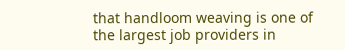that handloom weaving is one of the largest job providers in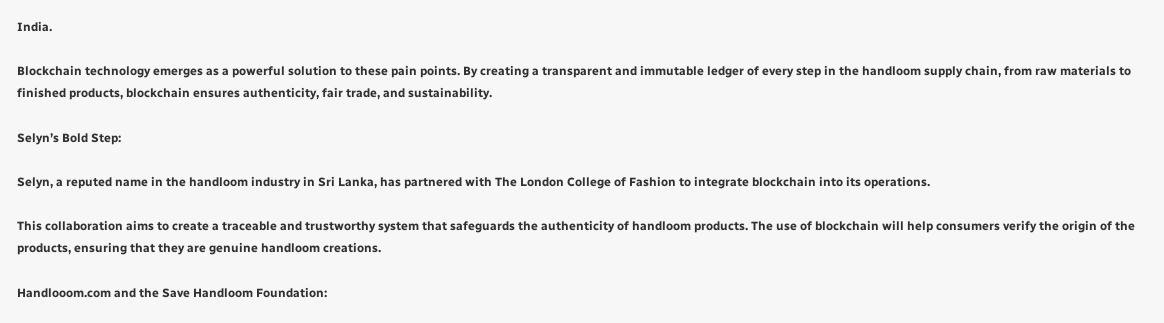India.

Blockchain technology emerges as a powerful solution to these pain points. By creating a transparent and immutable ledger of every step in the handloom supply chain, from raw materials to finished products, blockchain ensures authenticity, fair trade, and sustainability.

Selyn’s Bold Step:

Selyn, a reputed name in the handloom industry in Sri Lanka, has partnered with The London College of Fashion to integrate blockchain into its operations.

This collaboration aims to create a traceable and trustworthy system that safeguards the authenticity of handloom products. The use of blockchain will help consumers verify the origin of the products, ensuring that they are genuine handloom creations.

Handlooom.com and the Save Handloom Foundation: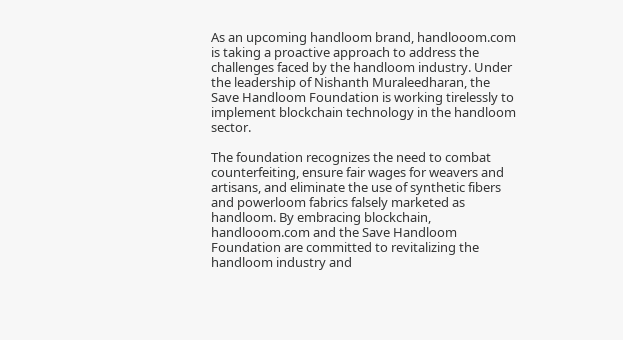As an upcoming handloom brand, handlooom.com is taking a proactive approach to address the challenges faced by the handloom industry. Under the leadership of Nishanth Muraleedharan, the Save Handloom Foundation is working tirelessly to implement blockchain technology in the handloom sector.

The foundation recognizes the need to combat counterfeiting, ensure fair wages for weavers and artisans, and eliminate the use of synthetic fibers and powerloom fabrics falsely marketed as handloom. By embracing blockchain, handlooom.com and the Save Handloom Foundation are committed to revitalizing the handloom industry and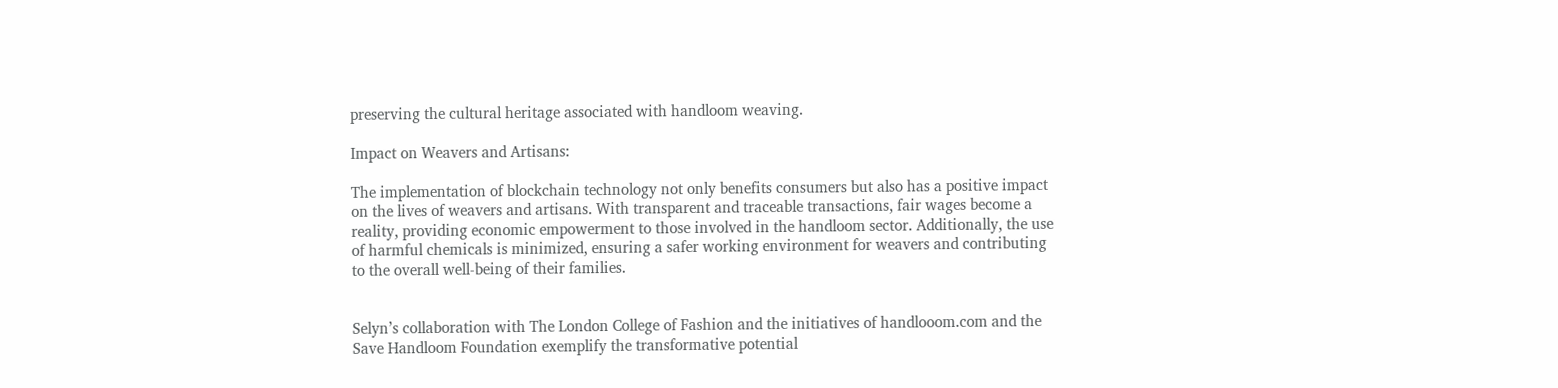preserving the cultural heritage associated with handloom weaving.

Impact on Weavers and Artisans:

The implementation of blockchain technology not only benefits consumers but also has a positive impact on the lives of weavers and artisans. With transparent and traceable transactions, fair wages become a reality, providing economic empowerment to those involved in the handloom sector. Additionally, the use of harmful chemicals is minimized, ensuring a safer working environment for weavers and contributing to the overall well-being of their families.


Selyn’s collaboration with The London College of Fashion and the initiatives of handlooom.com and the Save Handloom Foundation exemplify the transformative potential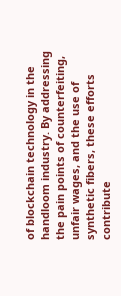of blockchain technology in the handloom industry. By addressing the pain points of counterfeiting, unfair wages, and the use of synthetic fibers, these efforts contribute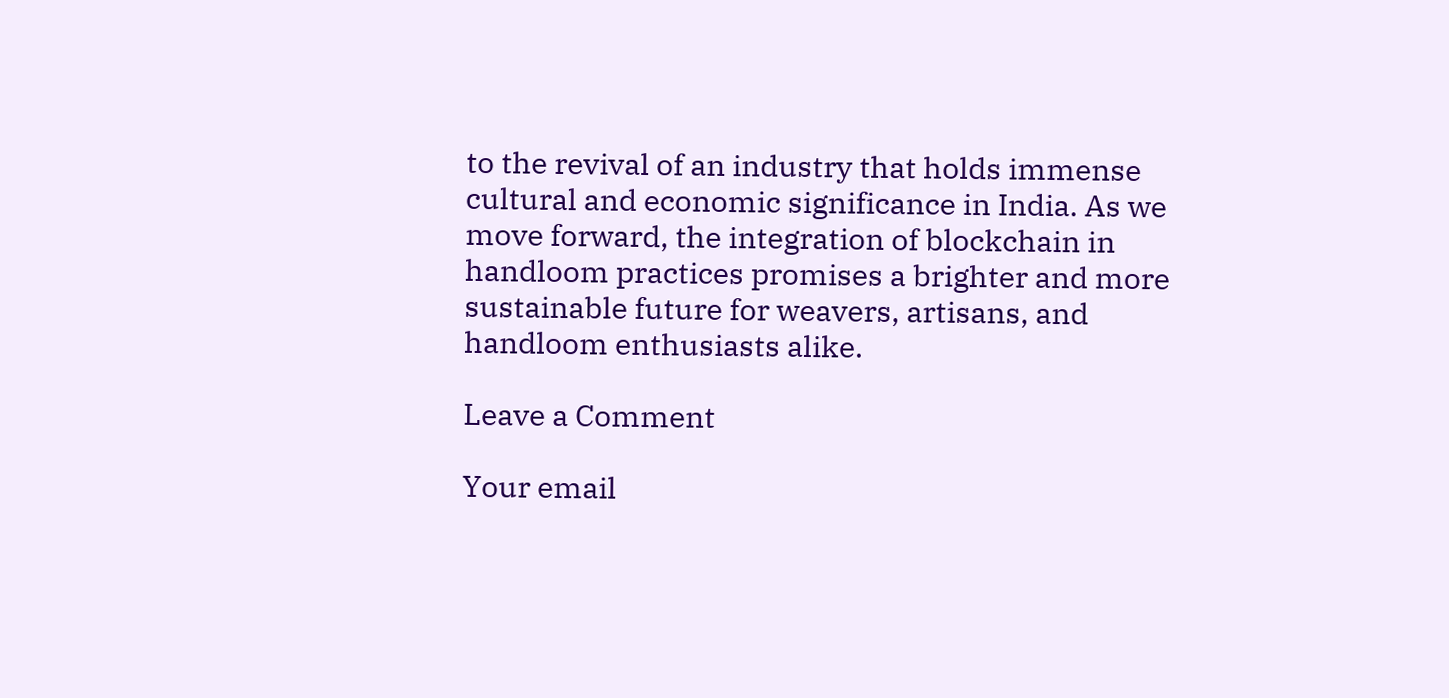to the revival of an industry that holds immense cultural and economic significance in India. As we move forward, the integration of blockchain in handloom practices promises a brighter and more sustainable future for weavers, artisans, and handloom enthusiasts alike.

Leave a Comment

Your email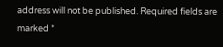address will not be published. Required fields are marked *